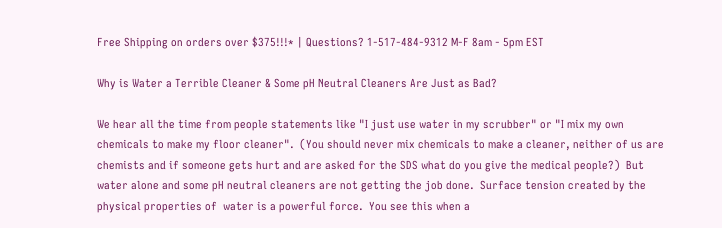Free Shipping on orders over $375!!!* | Questions? 1-517-484-9312 M-F 8am - 5pm EST

Why is Water a Terrible Cleaner & Some pH Neutral Cleaners Are Just as Bad?

We hear all the time from people statements like "I just use water in my scrubber" or "I mix my own chemicals to make my floor cleaner".  (You should never mix chemicals to make a cleaner, neither of us are chemists and if someone gets hurt and are asked for the SDS what do you give the medical people?)  But water alone and some pH neutral cleaners are not getting the job done.  Surface tension created by the physical properties of  water is a powerful force.  You see this when a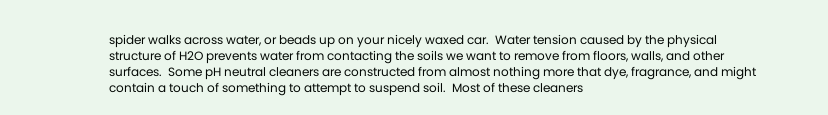spider walks across water, or beads up on your nicely waxed car.  Water tension caused by the physical structure of H2O prevents water from contacting the soils we want to remove from floors, walls, and other surfaces.  Some pH neutral cleaners are constructed from almost nothing more that dye, fragrance, and might contain a touch of something to attempt to suspend soil.  Most of these cleaners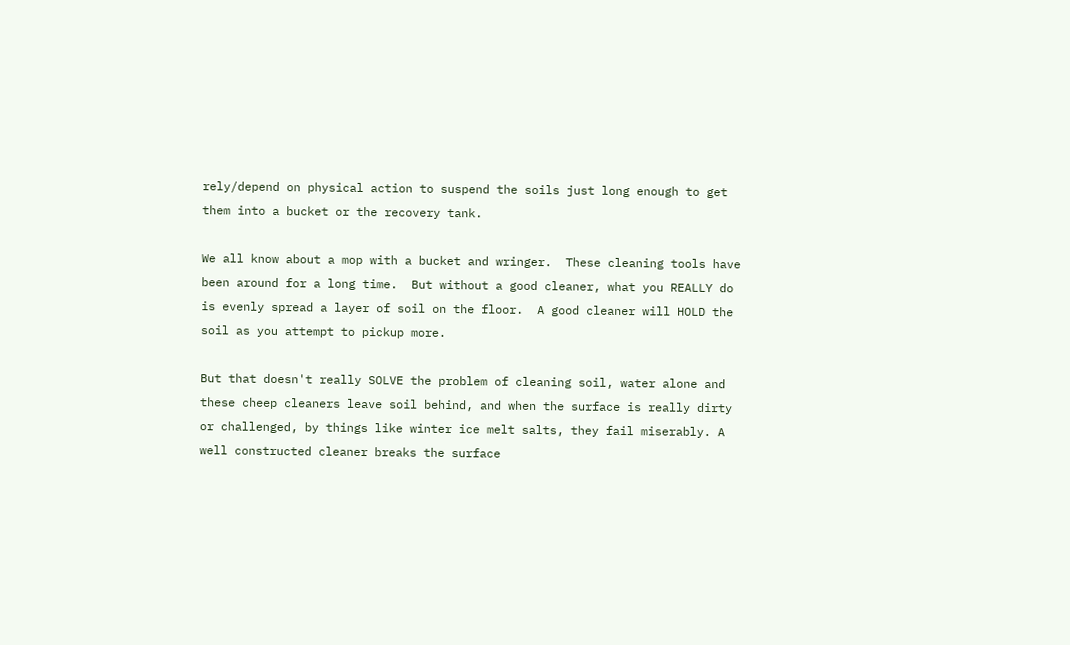rely/depend on physical action to suspend the soils just long enough to get them into a bucket or the recovery tank.

We all know about a mop with a bucket and wringer.  These cleaning tools have been around for a long time.  But without a good cleaner, what you REALLY do is evenly spread a layer of soil on the floor.  A good cleaner will HOLD the soil as you attempt to pickup more.

But that doesn't really SOLVE the problem of cleaning soil, water alone and these cheep cleaners leave soil behind, and when the surface is really dirty or challenged, by things like winter ice melt salts, they fail miserably. A well constructed cleaner breaks the surface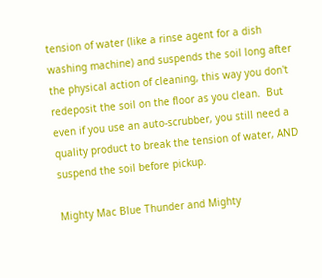tension of water (like a rinse agent for a dish washing machine) and suspends the soil long after the physical action of cleaning, this way you don't redeposit the soil on the floor as you clean.  But even if you use an auto-scrubber, you still need a quality product to break the tension of water, AND suspend the soil before pickup.

Mighty Mac Blue Thunder and Mighty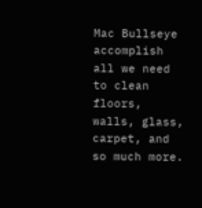Mac Bullseye accomplish all we need to clean floors, walls, glass, carpet, and so much more.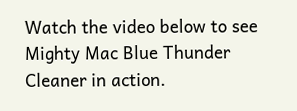Watch the video below to see Mighty Mac Blue Thunder Cleaner in action.